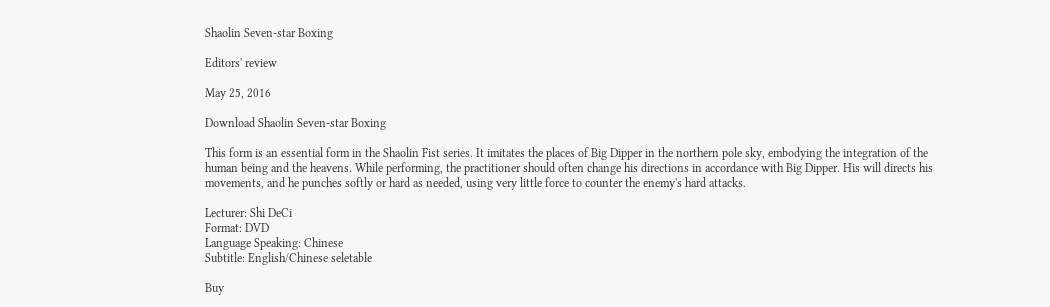Shaolin Seven-star Boxing

Editors' review

May 25, 2016

Download Shaolin Seven-star Boxing

This form is an essential form in the Shaolin Fist series. It imitates the places of Big Dipper in the northern pole sky, embodying the integration of the human being and the heavens. While performing, the practitioner should often change his directions in accordance with Big Dipper. His will directs his movements, and he punches softly or hard as needed, using very little force to counter the enemy's hard attacks.

Lecturer: Shi DeCi
Format: DVD
Language Speaking: Chinese
Subtitle: English/Chinese seletable

Buy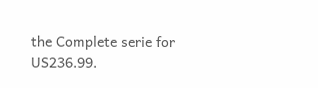the Complete serie for US236.99.